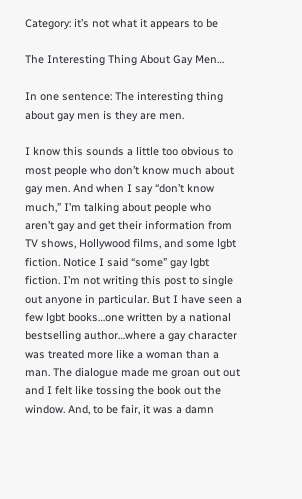Category: it’s not what it appears to be

The Interesting Thing About Gay Men…

In one sentence: The interesting thing about gay men is they are men.

I know this sounds a little too obvious to most people who don’t know much about gay men. And when I say “don’t know much,” I’m talking about people who aren’t gay and get their information from TV shows, Hollywood films, and some lgbt fiction. Notice I said “some” gay lgbt fiction. I’m not writing this post to single out anyone in particular. But I have seen a few lgbt books…one written by a national bestselling author…where a gay character was treated more like a woman than a man. The dialogue made me groan out out and I felt like tossing the book out the window. And, to be fair, it was a damn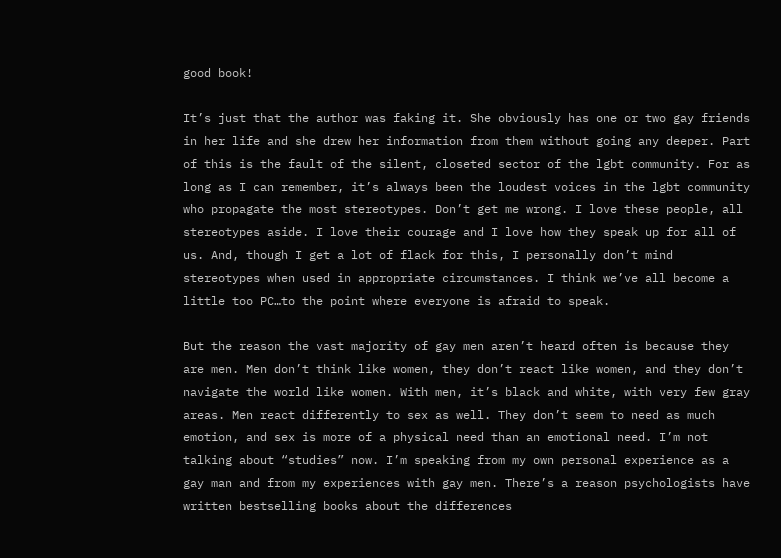good book!

It’s just that the author was faking it. She obviously has one or two gay friends in her life and she drew her information from them without going any deeper. Part of this is the fault of the silent, closeted sector of the lgbt community. For as long as I can remember, it’s always been the loudest voices in the lgbt community who propagate the most stereotypes. Don’t get me wrong. I love these people, all stereotypes aside. I love their courage and I love how they speak up for all of us. And, though I get a lot of flack for this, I personally don’t mind stereotypes when used in appropriate circumstances. I think we’ve all become a little too PC…to the point where everyone is afraid to speak.

But the reason the vast majority of gay men aren’t heard often is because they are men. Men don’t think like women, they don’t react like women, and they don’t navigate the world like women. With men, it’s black and white, with very few gray areas. Men react differently to sex as well. They don’t seem to need as much emotion, and sex is more of a physical need than an emotional need. I’m not talking about “studies” now. I’m speaking from my own personal experience as a gay man and from my experiences with gay men. There’s a reason psychologists have written bestselling books about the differences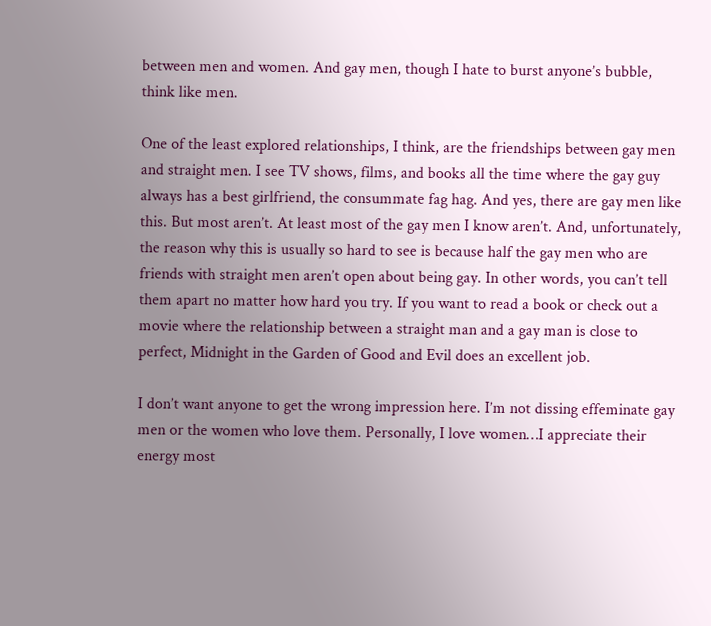between men and women. And gay men, though I hate to burst anyone’s bubble, think like men.

One of the least explored relationships, I think, are the friendships between gay men and straight men. I see TV shows, films, and books all the time where the gay guy always has a best girlfriend, the consummate fag hag. And yes, there are gay men like this. But most aren’t. At least most of the gay men I know aren’t. And, unfortunately, the reason why this is usually so hard to see is because half the gay men who are friends with straight men aren’t open about being gay. In other words, you can’t tell them apart no matter how hard you try. If you want to read a book or check out a movie where the relationship between a straight man and a gay man is close to perfect, Midnight in the Garden of Good and Evil does an excellent job.

I don’t want anyone to get the wrong impression here. I’m not dissing effeminate gay men or the women who love them. Personally, I love women…I appreciate their energy most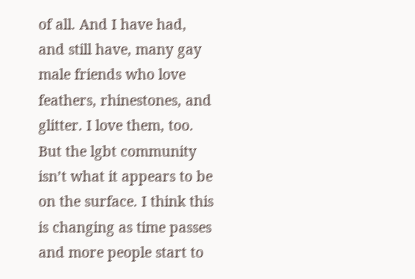of all. And I have had, and still have, many gay male friends who love feathers, rhinestones, and glitter. I love them, too. But the lgbt community isn’t what it appears to be on the surface. I think this is changing as time passes and more people start to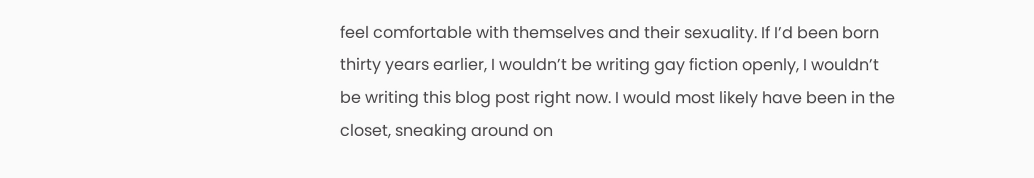feel comfortable with themselves and their sexuality. If I’d been born thirty years earlier, I wouldn’t be writing gay fiction openly, I wouldn’t be writing this blog post right now. I would most likely have been in the closet, sneaking around on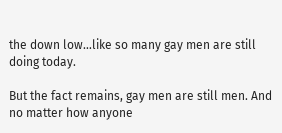the down low…like so many gay men are still doing today.

But the fact remains, gay men are still men. And no matter how anyone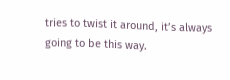tries to twist it around, it’s always going to be this way.